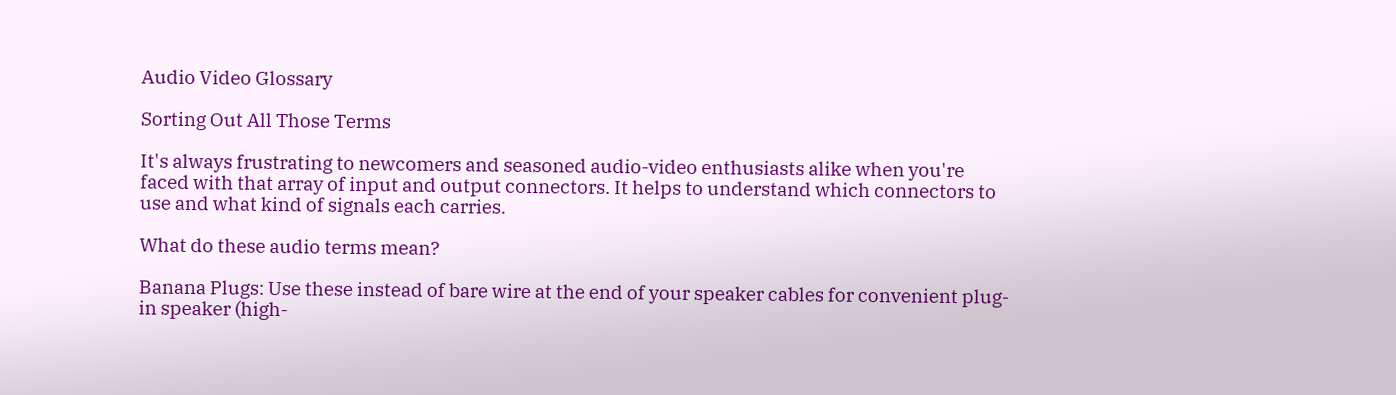Audio Video Glossary

Sorting Out All Those Terms

It's always frustrating to newcomers and seasoned audio-video enthusiasts alike when you're faced with that array of input and output connectors. It helps to understand which connectors to use and what kind of signals each carries.

What do these audio terms mean?

Banana Plugs: Use these instead of bare wire at the end of your speaker cables for convenient plug-in speaker (high-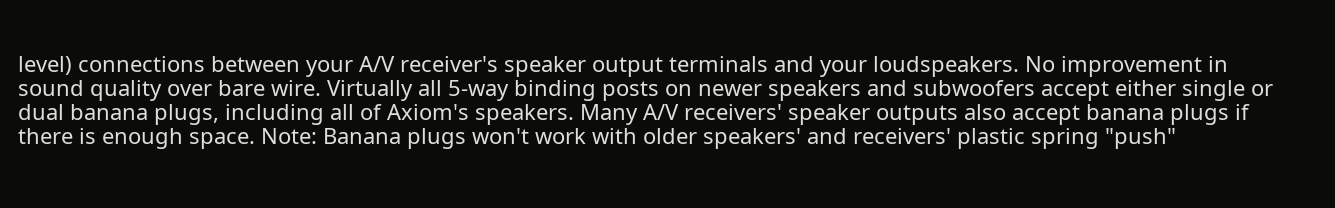level) connections between your A/V receiver's speaker output terminals and your loudspeakers. No improvement in sound quality over bare wire. Virtually all 5-way binding posts on newer speakers and subwoofers accept either single or dual banana plugs, including all of Axiom's speakers. Many A/V receivers' speaker outputs also accept banana plugs if there is enough space. Note: Banana plugs won't work with older speakers' and receivers' plastic spring "push"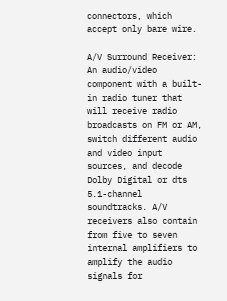connectors, which accept only bare wire.

A/V Surround Receiver: An audio/video component with a built-in radio tuner that will receive radio broadcasts on FM or AM, switch different audio and video input sources, and decode Dolby Digital or dts 5.1-channel soundtracks. A/V receivers also contain from five to seven internal amplifiers to amplify the audio signals for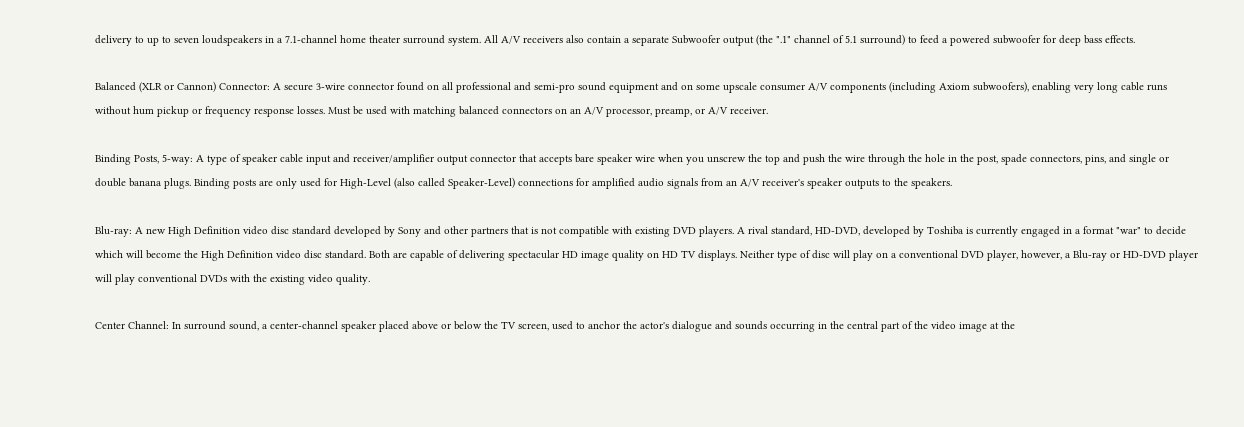delivery to up to seven loudspeakers in a 7.1-channel home theater surround system. All A/V receivers also contain a separate Subwoofer output (the ".1" channel of 5.1 surround) to feed a powered subwoofer for deep bass effects.

Balanced (XLR or Cannon) Connector: A secure 3-wire connector found on all professional and semi-pro sound equipment and on some upscale consumer A/V components (including Axiom subwoofers), enabling very long cable runs without hum pickup or frequency response losses. Must be used with matching balanced connectors on an A/V processor, preamp, or A/V receiver.

Binding Posts, 5-way: A type of speaker cable input and receiver/amplifier output connector that accepts bare speaker wire when you unscrew the top and push the wire through the hole in the post, spade connectors, pins, and single or double banana plugs. Binding posts are only used for High-Level (also called Speaker-Level) connections for amplified audio signals from an A/V receiver's speaker outputs to the speakers.

Blu-ray: A new High Definition video disc standard developed by Sony and other partners that is not compatible with existing DVD players. A rival standard, HD-DVD, developed by Toshiba is currently engaged in a format "war" to decide which will become the High Definition video disc standard. Both are capable of delivering spectacular HD image quality on HD TV displays. Neither type of disc will play on a conventional DVD player, however, a Blu-ray or HD-DVD player will play conventional DVDs with the existing video quality.

Center Channel: In surround sound, a center-channel speaker placed above or below the TV screen, used to anchor the actor's dialogue and sounds occurring in the central part of the video image at the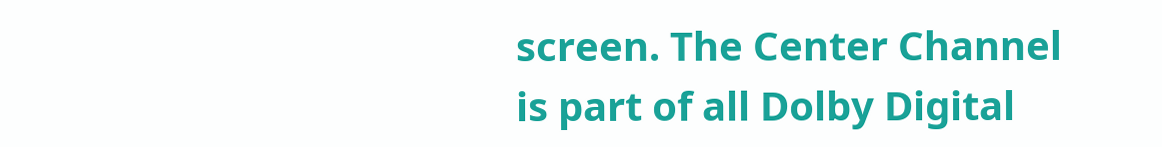screen. The Center Channel is part of all Dolby Digital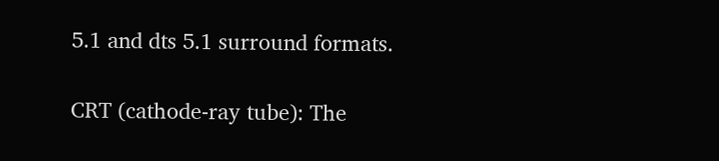5.1 and dts 5.1 surround formats.

CRT (cathode-ray tube): The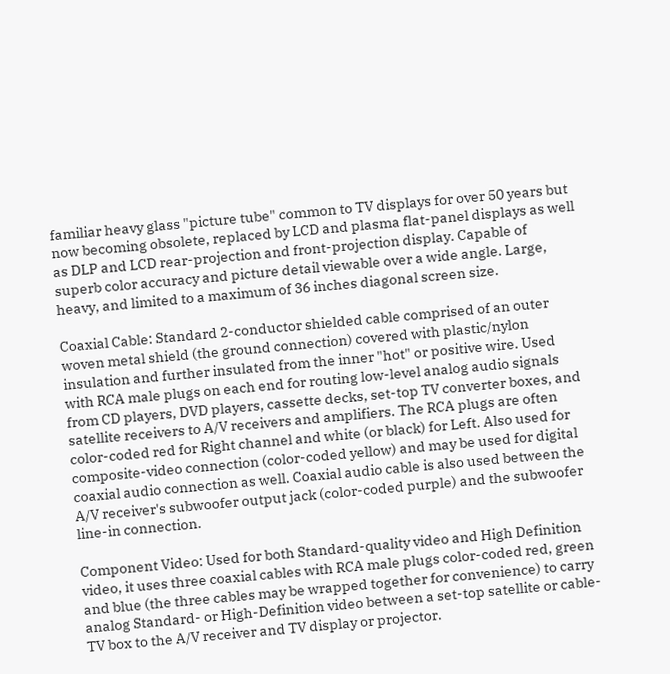familiar heavy glass "picture tube" common to TV displays for over 50 years but now becoming obsolete, replaced by LCD and plasma flat-panel displays as well as DLP and LCD rear-projection and front-projection display. Capable of superb color accuracy and picture detail viewable over a wide angle. Large, heavy, and limited to a maximum of 36 inches diagonal screen size.

Coaxial Cable: Standard 2-conductor shielded cable comprised of an outer woven metal shield (the ground connection) covered with plastic/nylon insulation and further insulated from the inner "hot" or positive wire. Used with RCA male plugs on each end for routing low-level analog audio signals from CD players, DVD players, cassette decks, set-top TV converter boxes, and satellite receivers to A/V receivers and amplifiers. The RCA plugs are often color-coded red for Right channel and white (or black) for Left. Also used for composite-video connection (color-coded yellow) and may be used for digital coaxial audio connection as well. Coaxial audio cable is also used between the A/V receiver's subwoofer output jack (color-coded purple) and the subwoofer line-in connection.

Component Video: Used for both Standard-quality video and High Definition video, it uses three coaxial cables with RCA male plugs color-coded red, green and blue (the three cables may be wrapped together for convenience) to carry analog Standard- or High-Definition video between a set-top satellite or cable-TV box to the A/V receiver and TV display or projector.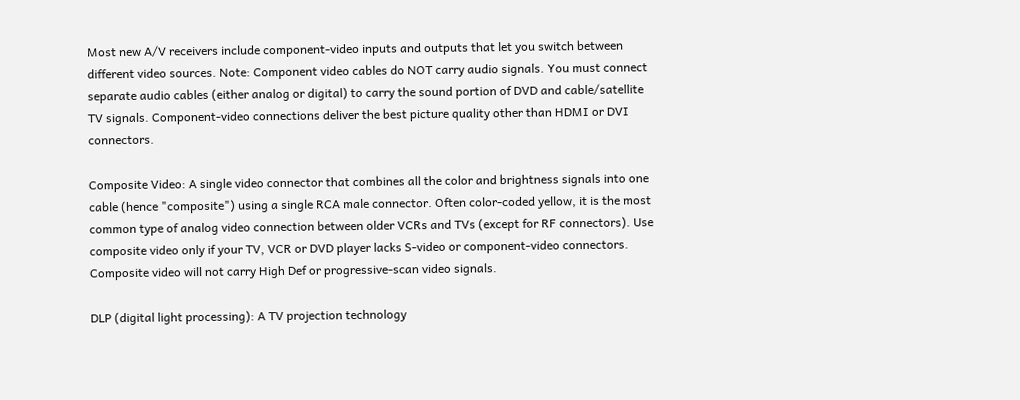Most new A/V receivers include component-video inputs and outputs that let you switch between different video sources. Note: Component video cables do NOT carry audio signals. You must connect separate audio cables (either analog or digital) to carry the sound portion of DVD and cable/satellite TV signals. Component-video connections deliver the best picture quality other than HDMI or DVI connectors.

Composite Video: A single video connector that combines all the color and brightness signals into one cable (hence "composite") using a single RCA male connector. Often color-coded yellow, it is the most common type of analog video connection between older VCRs and TVs (except for RF connectors). Use composite video only if your TV, VCR or DVD player lacks S-video or component-video connectors. Composite video will not carry High Def or progressive-scan video signals.

DLP (digital light processing): A TV projection technology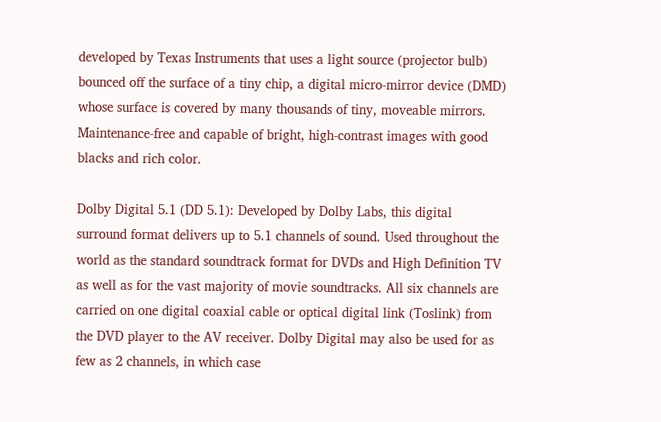developed by Texas Instruments that uses a light source (projector bulb) bounced off the surface of a tiny chip, a digital micro-mirror device (DMD) whose surface is covered by many thousands of tiny, moveable mirrors. Maintenance-free and capable of bright, high-contrast images with good blacks and rich color.

Dolby Digital 5.1 (DD 5.1): Developed by Dolby Labs, this digital surround format delivers up to 5.1 channels of sound. Used throughout the world as the standard soundtrack format for DVDs and High Definition TV as well as for the vast majority of movie soundtracks. All six channels are carried on one digital coaxial cable or optical digital link (Toslink) from the DVD player to the AV receiver. Dolby Digital may also be used for as few as 2 channels, in which case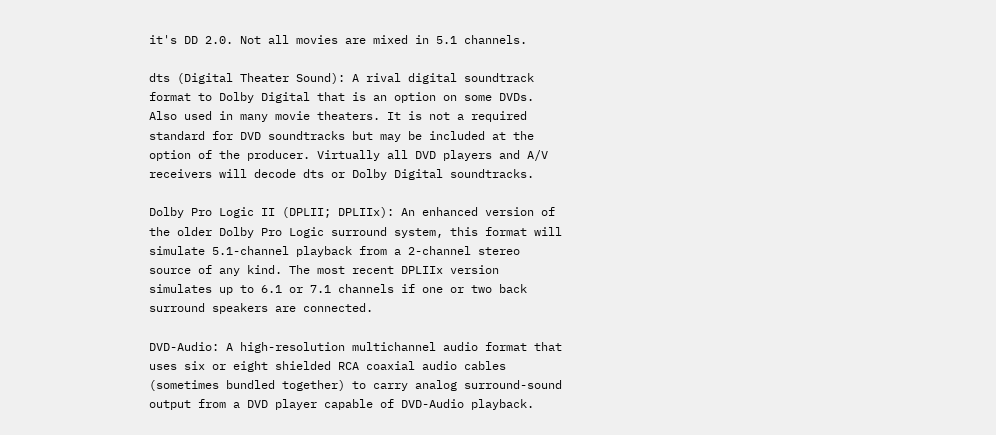it's DD 2.0. Not all movies are mixed in 5.1 channels.

dts (Digital Theater Sound): A rival digital soundtrack format to Dolby Digital that is an option on some DVDs. Also used in many movie theaters. It is not a required standard for DVD soundtracks but may be included at the option of the producer. Virtually all DVD players and A/V receivers will decode dts or Dolby Digital soundtracks.

Dolby Pro Logic II (DPLII; DPLIIx): An enhanced version of the older Dolby Pro Logic surround system, this format will simulate 5.1-channel playback from a 2-channel stereo source of any kind. The most recent DPLIIx version simulates up to 6.1 or 7.1 channels if one or two back surround speakers are connected.

DVD-Audio: A high-resolution multichannel audio format that uses six or eight shielded RCA coaxial audio cables (sometimes bundled together) to carry analog surround-sound output from a DVD player capable of DVD-Audio playback.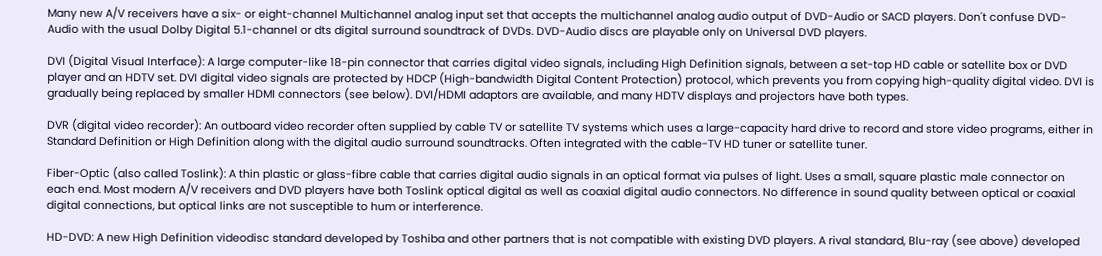Many new A/V receivers have a six- or eight-channel Multichannel analog input set that accepts the multichannel analog audio output of DVD-Audio or SACD players. Don't confuse DVD-Audio with the usual Dolby Digital 5.1-channel or dts digital surround soundtrack of DVDs. DVD-Audio discs are playable only on Universal DVD players.

DVI (Digital Visual Interface): A large computer-like 18-pin connector that carries digital video signals, including High Definition signals, between a set-top HD cable or satellite box or DVD player and an HDTV set. DVI digital video signals are protected by HDCP (High-bandwidth Digital Content Protection) protocol, which prevents you from copying high-quality digital video. DVI is gradually being replaced by smaller HDMI connectors (see below). DVI/HDMI adaptors are available, and many HDTV displays and projectors have both types.

DVR (digital video recorder): An outboard video recorder often supplied by cable TV or satellite TV systems which uses a large-capacity hard drive to record and store video programs, either in Standard Definition or High Definition along with the digital audio surround soundtracks. Often integrated with the cable-TV HD tuner or satellite tuner.

Fiber-Optic (also called Toslink): A thin plastic or glass-fibre cable that carries digital audio signals in an optical format via pulses of light. Uses a small, square plastic male connector on each end. Most modern A/V receivers and DVD players have both Toslink optical digital as well as coaxial digital audio connectors. No difference in sound quality between optical or coaxial digital connections, but optical links are not susceptible to hum or interference.

HD-DVD: A new High Definition videodisc standard developed by Toshiba and other partners that is not compatible with existing DVD players. A rival standard, Blu-ray (see above) developed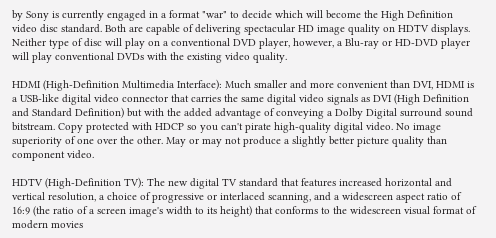by Sony is currently engaged in a format "war" to decide which will become the High Definition video disc standard. Both are capable of delivering spectacular HD image quality on HDTV displays. Neither type of disc will play on a conventional DVD player, however, a Blu-ray or HD-DVD player will play conventional DVDs with the existing video quality.

HDMI (High-Definition Multimedia Interface): Much smaller and more convenient than DVI, HDMI is a USB-like digital video connector that carries the same digital video signals as DVI (High Definition and Standard Definition) but with the added advantage of conveying a Dolby Digital surround sound bitstream. Copy protected with HDCP so you can't pirate high-quality digital video. No image superiority of one over the other. May or may not produce a slightly better picture quality than component video.

HDTV (High-Definition TV): The new digital TV standard that features increased horizontal and vertical resolution, a choice of progressive or interlaced scanning, and a widescreen aspect ratio of 16:9 (the ratio of a screen image's width to its height) that conforms to the widescreen visual format of modern movies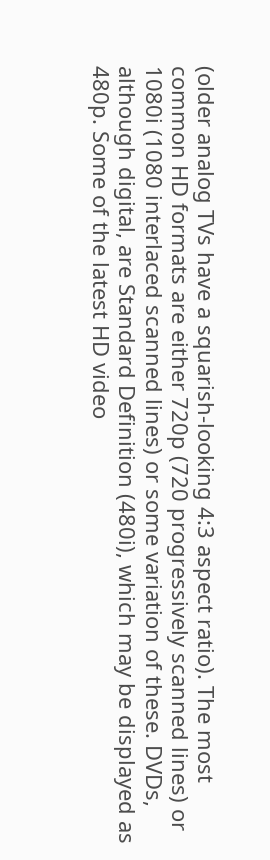(older analog TVs have a squarish-looking 4:3 aspect ratio). The most common HD formats are either 720p (720 progressively scanned lines) or 1080i (1080 interlaced scanned lines) or some variation of these. DVDs, although digital, are Standard Definition (480i), which may be displayed as 480p. Some of the latest HD video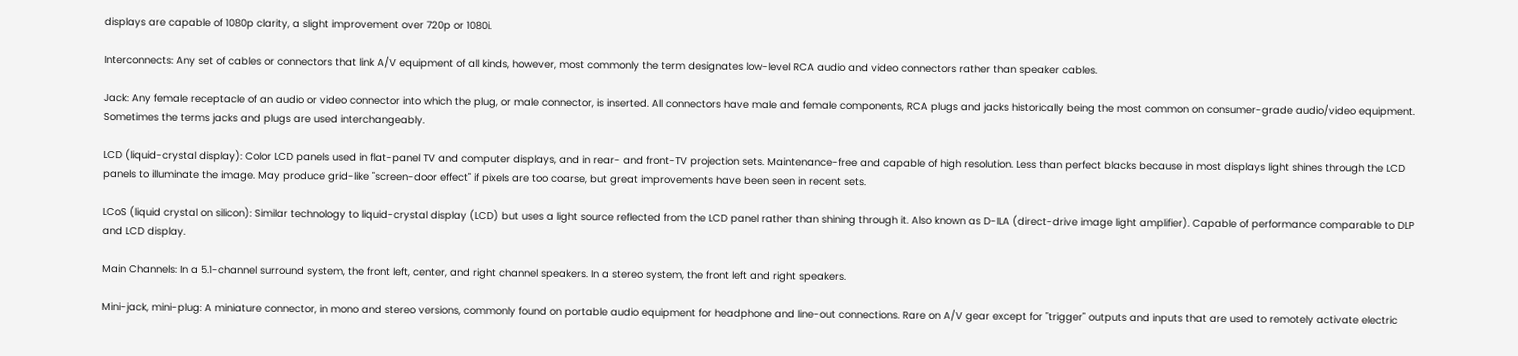displays are capable of 1080p clarity, a slight improvement over 720p or 1080i.

Interconnects: Any set of cables or connectors that link A/V equipment of all kinds, however, most commonly the term designates low-level RCA audio and video connectors rather than speaker cables.

Jack: Any female receptacle of an audio or video connector into which the plug, or male connector, is inserted. All connectors have male and female components, RCA plugs and jacks historically being the most common on consumer-grade audio/video equipment. Sometimes the terms jacks and plugs are used interchangeably.

LCD (liquid-crystal display): Color LCD panels used in flat-panel TV and computer displays, and in rear- and front-TV projection sets. Maintenance-free and capable of high resolution. Less than perfect blacks because in most displays light shines through the LCD panels to illuminate the image. May produce grid-like "screen-door effect" if pixels are too coarse, but great improvements have been seen in recent sets.

LCoS (liquid crystal on silicon): Similar technology to liquid-crystal display (LCD) but uses a light source reflected from the LCD panel rather than shining through it. Also known as D-ILA (direct-drive image light amplifier). Capable of performance comparable to DLP and LCD display.

Main Channels: In a 5.1-channel surround system, the front left, center, and right channel speakers. In a stereo system, the front left and right speakers.

Mini-jack, mini-plug: A miniature connector, in mono and stereo versions, commonly found on portable audio equipment for headphone and line-out connections. Rare on A/V gear except for "trigger" outputs and inputs that are used to remotely activate electric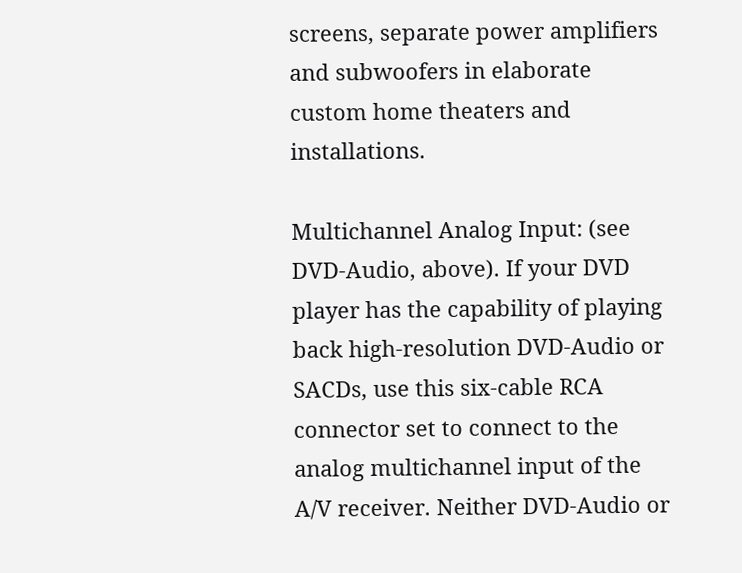screens, separate power amplifiers and subwoofers in elaborate custom home theaters and installations.

Multichannel Analog Input: (see DVD-Audio, above). If your DVD player has the capability of playing back high-resolution DVD-Audio or SACDs, use this six-cable RCA connector set to connect to the analog multichannel input of the A/V receiver. Neither DVD-Audio or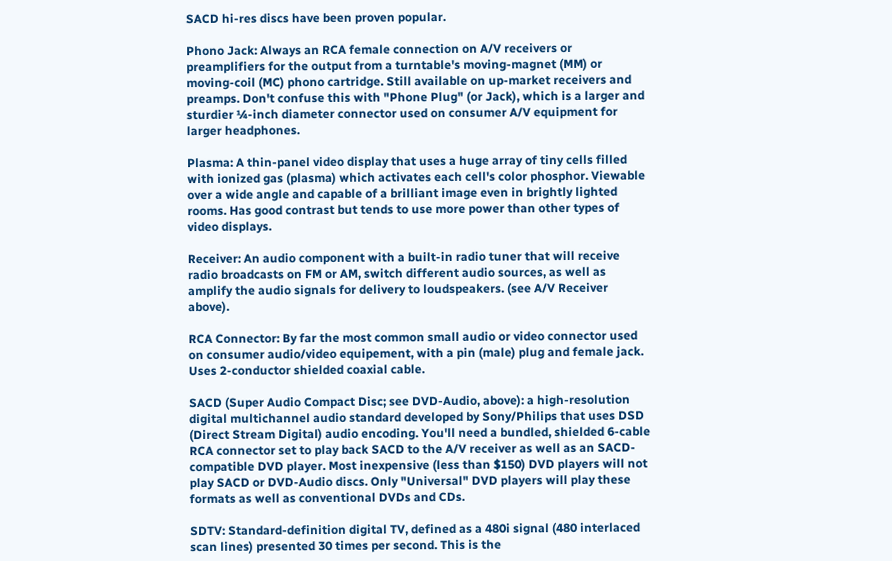SACD hi-res discs have been proven popular.

Phono Jack: Always an RCA female connection on A/V receivers or preamplifiers for the output from a turntable's moving-magnet (MM) or moving-coil (MC) phono cartridge. Still available on up-market receivers and preamps. Don't confuse this with "Phone Plug" (or Jack), which is a larger and sturdier ¼-inch diameter connector used on consumer A/V equipment for larger headphones.

Plasma: A thin-panel video display that uses a huge array of tiny cells filled with ionized gas (plasma) which activates each cell's color phosphor. Viewable over a wide angle and capable of a brilliant image even in brightly lighted rooms. Has good contrast but tends to use more power than other types of video displays.

Receiver: An audio component with a built-in radio tuner that will receive radio broadcasts on FM or AM, switch different audio sources, as well as amplify the audio signals for delivery to loudspeakers. (see A/V Receiver above).

RCA Connector: By far the most common small audio or video connector used on consumer audio/video equipement, with a pin (male) plug and female jack. Uses 2-conductor shielded coaxial cable.

SACD (Super Audio Compact Disc; see DVD-Audio, above): a high-resolution digital multichannel audio standard developed by Sony/Philips that uses DSD (Direct Stream Digital) audio encoding. You'll need a bundled, shielded 6-cable RCA connector set to play back SACD to the A/V receiver as well as an SACD-compatible DVD player. Most inexpensive (less than $150) DVD players will not play SACD or DVD-Audio discs. Only "Universal" DVD players will play these formats as well as conventional DVDs and CDs.

SDTV: Standard-definition digital TV, defined as a 480i signal (480 interlaced scan lines) presented 30 times per second. This is the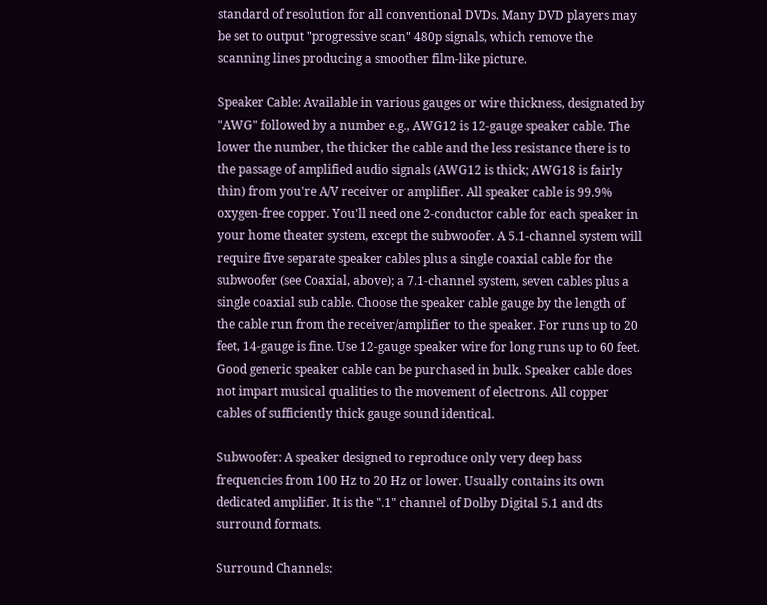standard of resolution for all conventional DVDs. Many DVD players may be set to output "progressive scan" 480p signals, which remove the scanning lines producing a smoother film-like picture.

Speaker Cable: Available in various gauges or wire thickness, designated by "AWG" followed by a number e.g., AWG12 is 12-gauge speaker cable. The lower the number, the thicker the cable and the less resistance there is to the passage of amplified audio signals (AWG12 is thick; AWG18 is fairly thin) from you're A/V receiver or amplifier. All speaker cable is 99.9% oxygen-free copper. You'll need one 2-conductor cable for each speaker in your home theater system, except the subwoofer. A 5.1-channel system will require five separate speaker cables plus a single coaxial cable for the subwoofer (see Coaxial, above); a 7.1-channel system, seven cables plus a single coaxial sub cable. Choose the speaker cable gauge by the length of the cable run from the receiver/amplifier to the speaker. For runs up to 20 feet, 14-gauge is fine. Use 12-gauge speaker wire for long runs up to 60 feet. Good generic speaker cable can be purchased in bulk. Speaker cable does not impart musical qualities to the movement of electrons. All copper cables of sufficiently thick gauge sound identical.

Subwoofer: A speaker designed to reproduce only very deep bass frequencies from 100 Hz to 20 Hz or lower. Usually contains its own dedicated amplifier. It is the ".1" channel of Dolby Digital 5.1 and dts surround formats.

Surround Channels: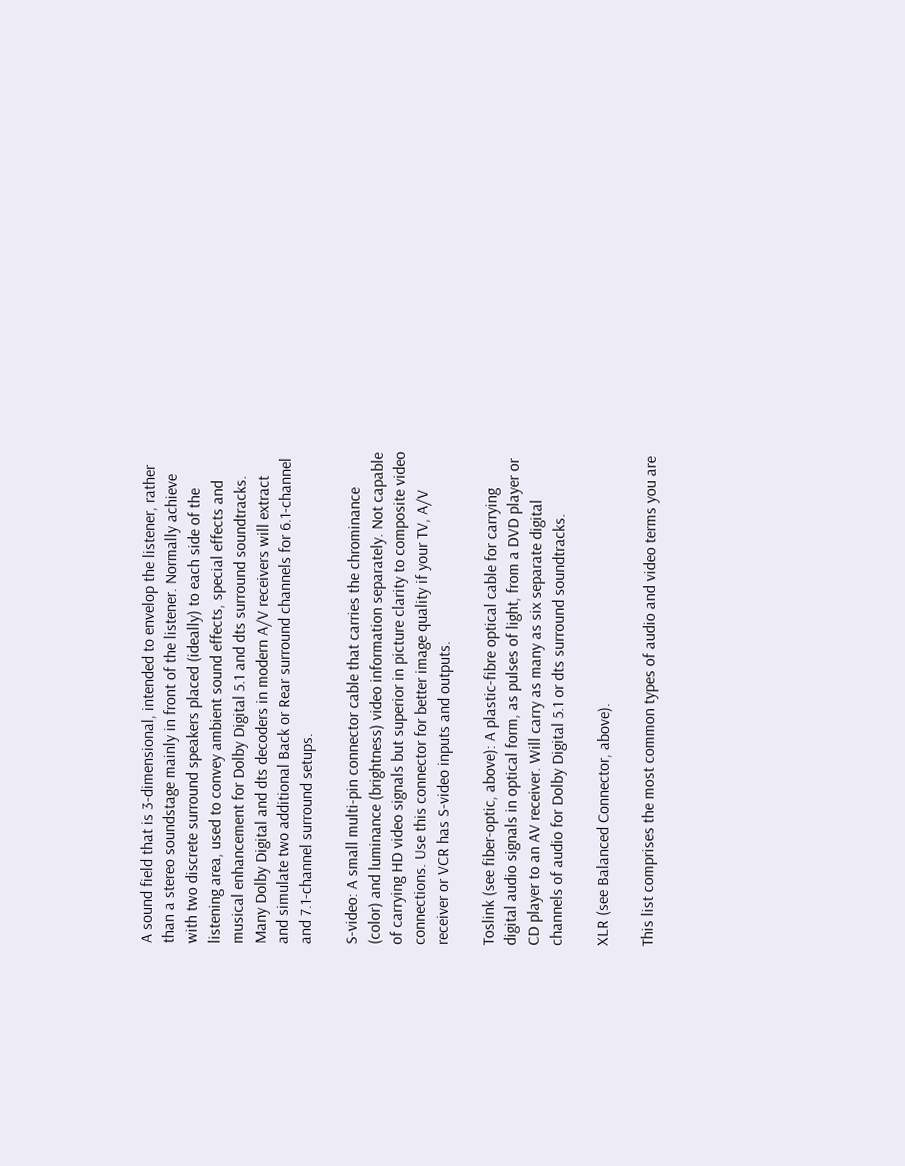A sound field that is 3-dimensional, intended to envelop the listener, rather than a stereo soundstage mainly in front of the listener. Normally achieve with two discrete surround speakers placed (ideally) to each side of the listening area, used to convey ambient sound effects, special effects and musical enhancement for Dolby Digital 5.1 and dts surround soundtracks. Many Dolby Digital and dts decoders in modern A/V receivers will extract and simulate two additional Back or Rear surround channels for 6.1-channel and 7.1-channel surround setups.

S-video: A small multi-pin connector cable that carries the chrominance (color) and luminance (brightness) video information separately. Not capable of carrying HD video signals but superior in picture clarity to composite video connections. Use this connector for better image quality if your TV, A/V receiver or VCR has S-video inputs and outputs.

Toslink (see fiber-optic, above): A plastic-fibre optical cable for carrying digital audio signals in optical form, as pulses of light, from a DVD player or CD player to an AV receiver. Will carry as many as six separate digital channels of audio for Dolby Digital 5.1 or dts surround soundtracks.

XLR (see Balanced Connector, above).

This list comprises the most common types of audio and video terms you are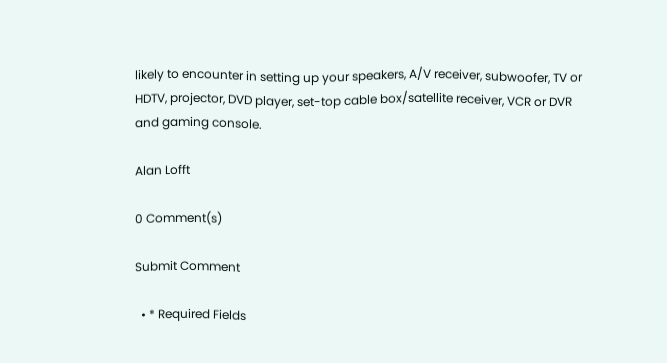likely to encounter in setting up your speakers, A/V receiver, subwoofer, TV or HDTV, projector, DVD player, set-top cable box/satellite receiver, VCR or DVR and gaming console.

Alan Lofft

0 Comment(s)

Submit Comment

  • * Required Fields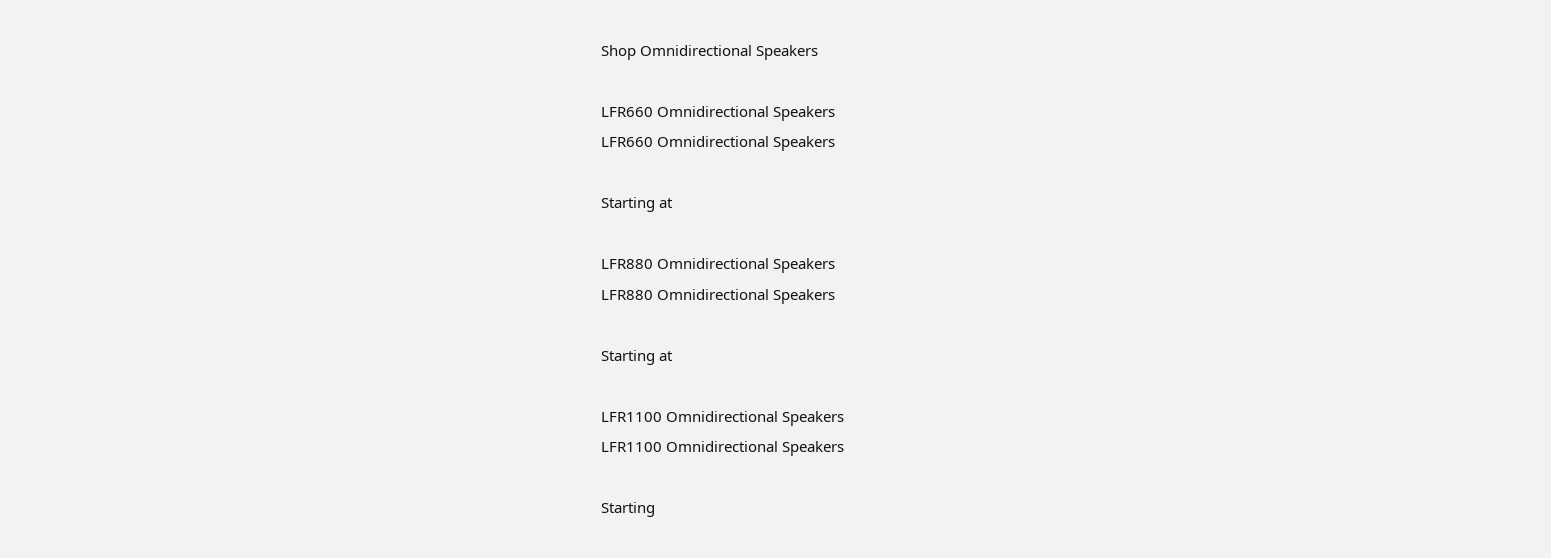Shop Omnidirectional Speakers

LFR660 Omnidirectional Speakers
LFR660 Omnidirectional Speakers

Starting at

LFR880 Omnidirectional Speakers
LFR880 Omnidirectional Speakers

Starting at

LFR1100 Omnidirectional Speakers
LFR1100 Omnidirectional Speakers

Starting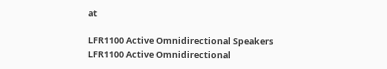at

LFR1100 Active Omnidirectional Speakers
LFR1100 Active Omnidirectional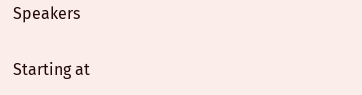Speakers

Starting at